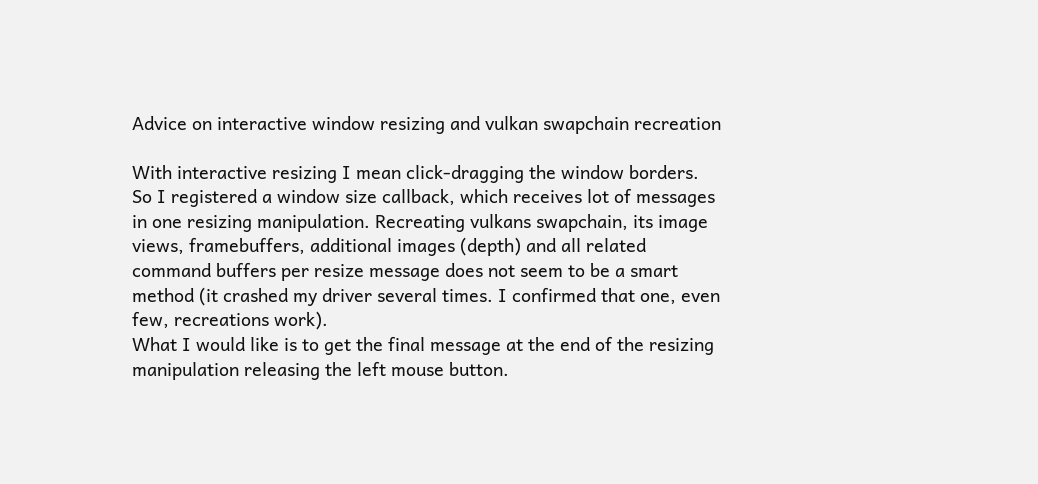Advice on interactive window resizing and vulkan swapchain recreation

With interactive resizing I mean click-dragging the window borders. So I registered a window size callback, which receives lot of messages in one resizing manipulation. Recreating vulkans swapchain, its image views, framebuffers, additional images (depth) and all related command buffers per resize message does not seem to be a smart method (it crashed my driver several times. I confirmed that one, even few, recreations work).
What I would like is to get the final message at the end of the resizing manipulation releasing the left mouse button.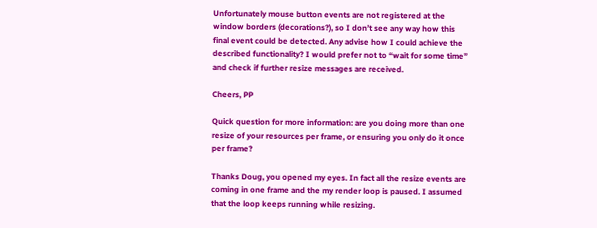Unfortunately mouse button events are not registered at the window borders (decorations?), so I don’t see any way how this final event could be detected. Any advise how I could achieve the described functionality? I would prefer not to “wait for some time” and check if further resize messages are received.

Cheers, PP

Quick question for more information: are you doing more than one resize of your resources per frame, or ensuring you only do it once per frame?

Thanks Doug, you opened my eyes. In fact all the resize events are coming in one frame and the my render loop is paused. I assumed that the loop keeps running while resizing.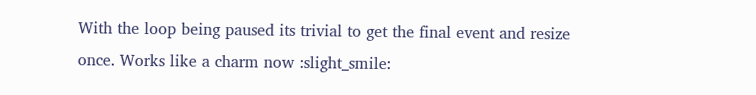With the loop being paused its trivial to get the final event and resize once. Works like a charm now :slight_smile: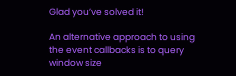Glad you’ve solved it!

An alternative approach to using the event callbacks is to query window size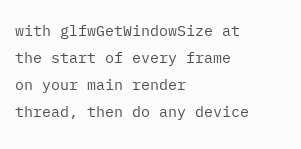with glfwGetWindowSize at the start of every frame on your main render thread, then do any device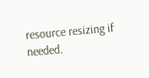resource resizing if needed.